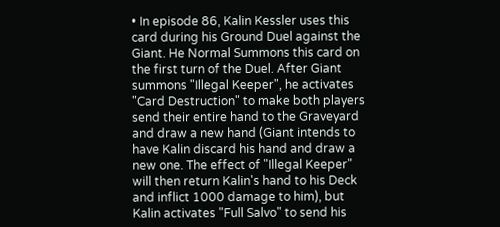• In episode 86, Kalin Kessler uses this card during his Ground Duel against the Giant. He Normal Summons this card on the first turn of the Duel. After Giant summons "Illegal Keeper", he activates "Card Destruction" to make both players send their entire hand to the Graveyard and draw a new hand (Giant intends to have Kalin discard his hand and draw a new one. The effect of "Illegal Keeper" will then return Kalin's hand to his Deck and inflict 1000 damage to him), but Kalin activates "Full Salvo" to send his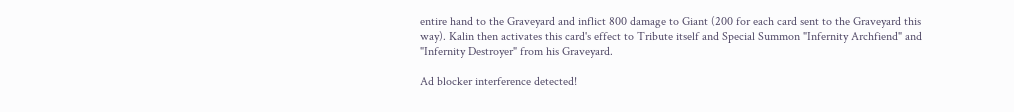entire hand to the Graveyard and inflict 800 damage to Giant (200 for each card sent to the Graveyard this way). Kalin then activates this card's effect to Tribute itself and Special Summon "Infernity Archfiend" and "Infernity Destroyer" from his Graveyard.

Ad blocker interference detected!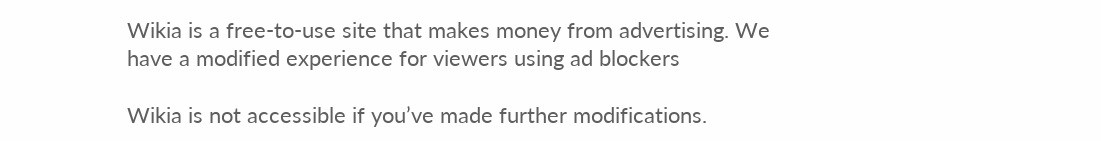Wikia is a free-to-use site that makes money from advertising. We have a modified experience for viewers using ad blockers

Wikia is not accessible if you’ve made further modifications.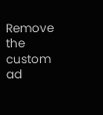Remove the custom ad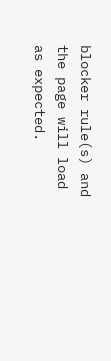blocker rule(s) and the page will load as expected.